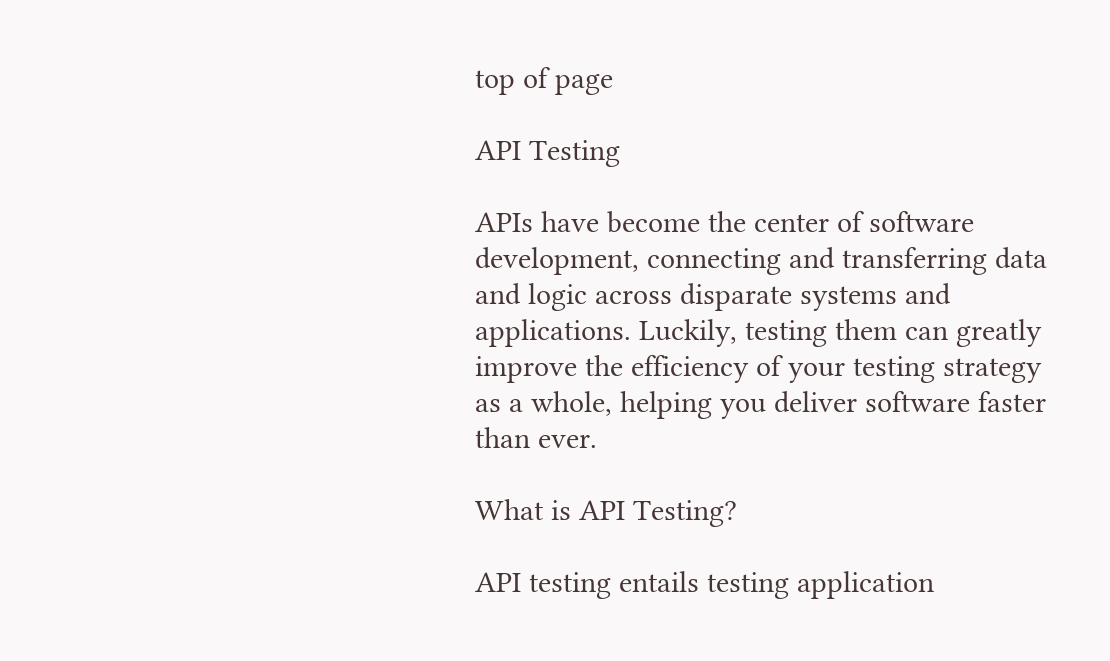top of page

API Testing

APIs have become the center of software development, connecting and transferring data and logic across disparate systems and applications. Luckily, testing them can greatly improve the efficiency of your testing strategy as a whole, helping you deliver software faster than ever.

What is API Testing?

API testing entails testing application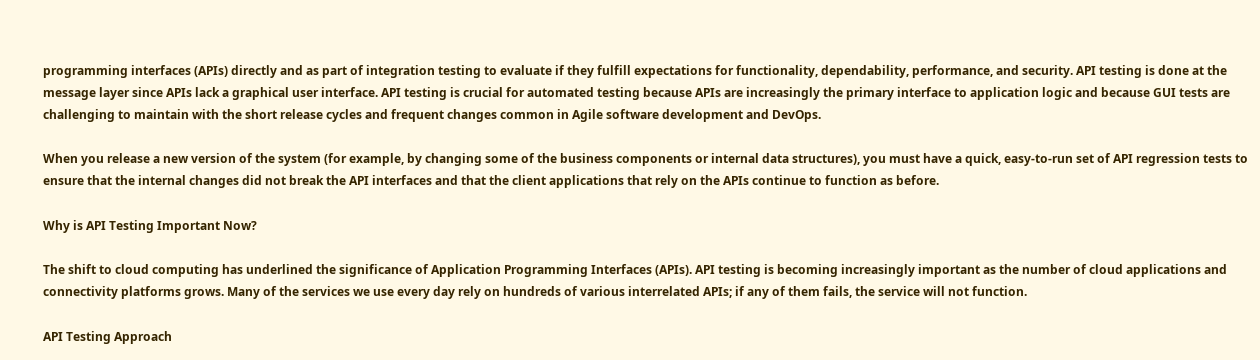programming interfaces (APIs) directly and as part of integration testing to evaluate if they fulfill expectations for functionality, dependability, performance, and security. API testing is done at the message layer since APIs lack a graphical user interface. API testing is crucial for automated testing because APIs are increasingly the primary interface to application logic and because GUI tests are challenging to maintain with the short release cycles and frequent changes common in Agile software development and DevOps.

When you release a new version of the system (for example, by changing some of the business components or internal data structures), you must have a quick, easy-to-run set of API regression tests to ensure that the internal changes did not break the API interfaces and that the client applications that rely on the APIs continue to function as before.

Why is API Testing Important Now?

The shift to cloud computing has underlined the significance of Application Programming Interfaces (APIs). API testing is becoming increasingly important as the number of cloud applications and connectivity platforms grows. Many of the services we use every day rely on hundreds of various interrelated APIs; if any of them fails, the service will not function.

API Testing Approach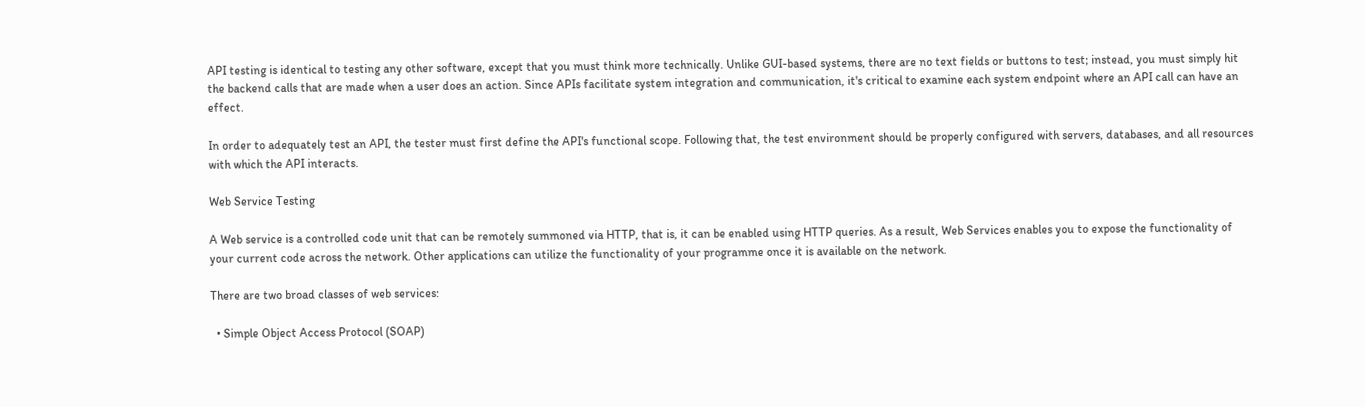API testing is identical to testing any other software, except that you must think more technically. Unlike GUI-based systems, there are no text fields or buttons to test; instead, you must simply hit the backend calls that are made when a user does an action. Since APIs facilitate system integration and communication, it's critical to examine each system endpoint where an API call can have an effect.

In order to adequately test an API, the tester must first define the API's functional scope. Following that, the test environment should be properly configured with servers, databases, and all resources with which the API interacts.

Web Service Testing

A Web service is a controlled code unit that can be remotely summoned via HTTP, that is, it can be enabled using HTTP queries. As a result, Web Services enables you to expose the functionality of your current code across the network. Other applications can utilize the functionality of your programme once it is available on the network.

There are two broad classes of web services:

  • Simple Object Access Protocol (SOAP)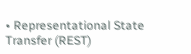• Representational State Transfer (REST)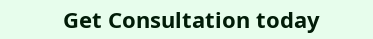Get Consultation today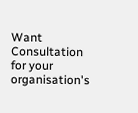Want Consultation for your organisation's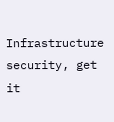Infrastructure security, get it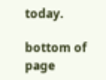today.

bottom of page